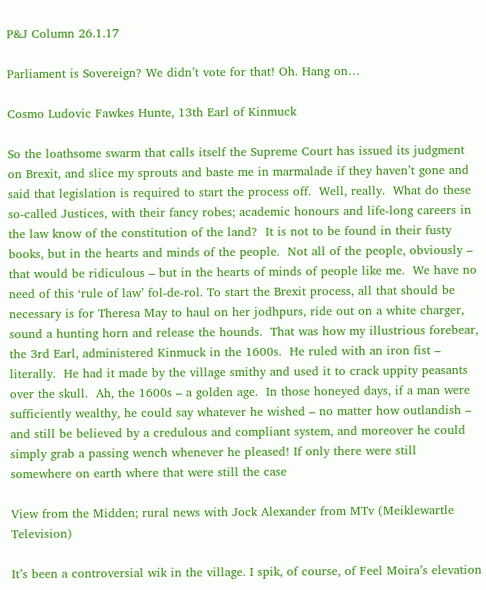P&J Column 26.1.17

Parliament is Sovereign? We didn’t vote for that! Oh. Hang on…

Cosmo Ludovic Fawkes Hunte, 13th Earl of Kinmuck

So the loathsome swarm that calls itself the Supreme Court has issued its judgment on Brexit, and slice my sprouts and baste me in marmalade if they haven’t gone and said that legislation is required to start the process off.  Well, really.  What do these so-called Justices, with their fancy robes; academic honours and life-long careers in the law know of the constitution of the land?  It is not to be found in their fusty books, but in the hearts and minds of the people.  Not all of the people, obviously – that would be ridiculous – but in the hearts of minds of people like me.  We have no need of this ‘rule of law’ fol-de-rol. To start the Brexit process, all that should be necessary is for Theresa May to haul on her jodhpurs, ride out on a white charger, sound a hunting horn and release the hounds.  That was how my illustrious forebear, the 3rd Earl, administered Kinmuck in the 1600s.  He ruled with an iron fist – literally.  He had it made by the village smithy and used it to crack uppity peasants over the skull.  Ah, the 1600s – a golden age.  In those honeyed days, if a man were sufficiently wealthy, he could say whatever he wished – no matter how outlandish – and still be believed by a credulous and compliant system, and moreover he could simply grab a passing wench whenever he pleased! If only there were still somewhere on earth where that were still the case

View from the Midden; rural news with Jock Alexander from MTv (Meiklewartle Television)

It’s been a controversial wik in the village. I spik, of course, of Feel Moira’s elevation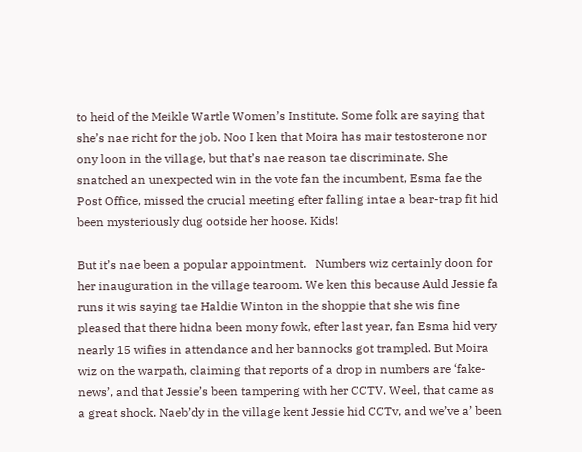to heid of the Meikle Wartle Women’s Institute. Some folk are saying that she’s nae richt for the job. Noo I ken that Moira has mair testosterone nor ony loon in the village, but that’s nae reason tae discriminate. She snatched an unexpected win in the vote fan the incumbent, Esma fae the Post Office, missed the crucial meeting efter falling intae a bear-trap fit hid been mysteriously dug ootside her hoose. Kids!

But it’s nae been a popular appointment.   Numbers wiz certainly doon for her inauguration in the village tearoom. We ken this because Auld Jessie fa runs it wis saying tae Haldie Winton in the shoppie that she wis fine pleased that there hidna been mony fowk, efter last year, fan Esma hid very nearly 15 wifies in attendance and her bannocks got trampled. But Moira wiz on the warpath, claiming that reports of a drop in numbers are ‘fake-news’, and that Jessie’s been tampering with her CCTV. Weel, that came as a great shock. Naeb’dy in the village kent Jessie hid CCTv, and we’ve a’ been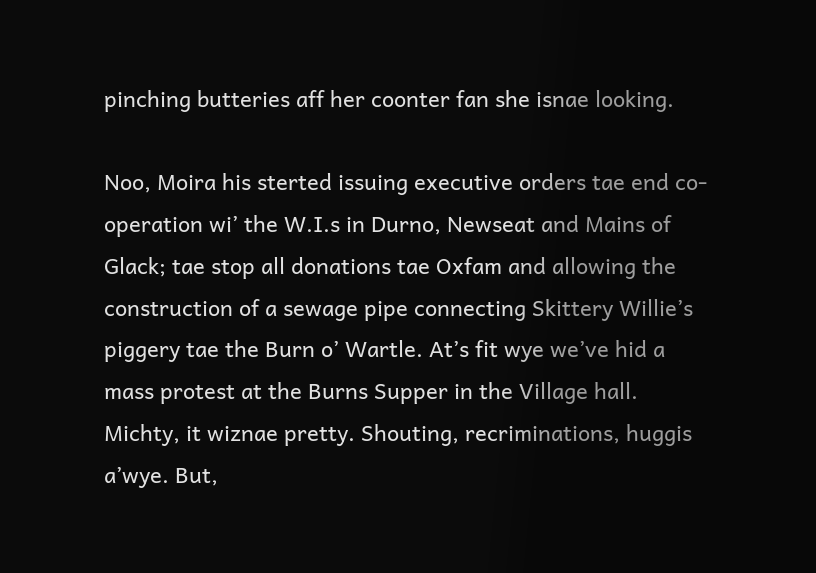pinching butteries aff her coonter fan she isnae looking.

Noo, Moira his sterted issuing executive orders tae end co-operation wi’ the W.I.s in Durno, Newseat and Mains of Glack; tae stop all donations tae Oxfam and allowing the construction of a sewage pipe connecting Skittery Willie’s piggery tae the Burn o’ Wartle. At’s fit wye we’ve hid a mass protest at the Burns Supper in the Village hall. Michty, it wiznae pretty. Shouting, recriminations, huggis a’wye. But,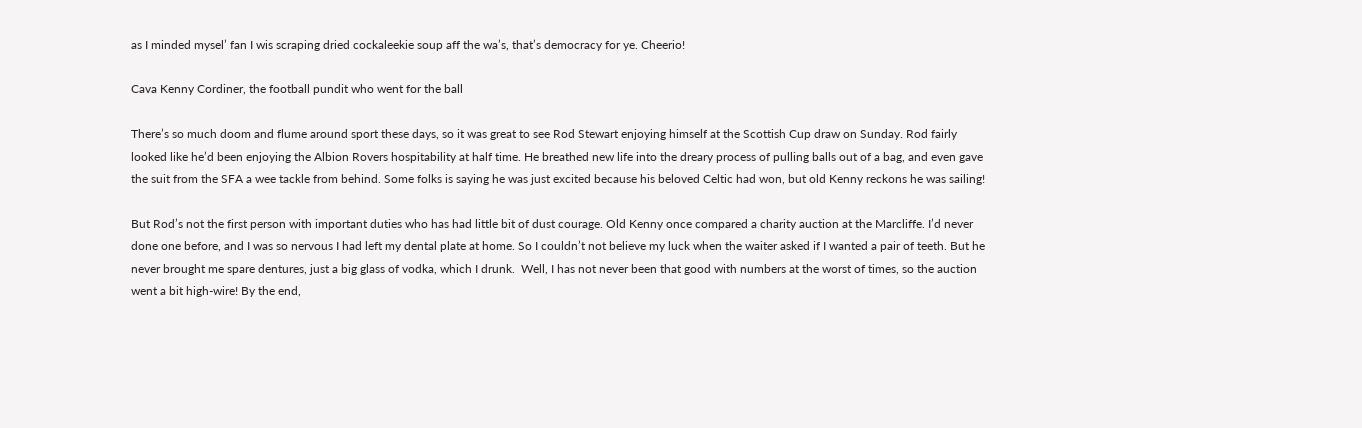as I minded mysel’ fan I wis scraping dried cockaleekie soup aff the wa’s, that’s democracy for ye. Cheerio!

Cava Kenny Cordiner, the football pundit who went for the ball

There’s so much doom and flume around sport these days, so it was great to see Rod Stewart enjoying himself at the Scottish Cup draw on Sunday. Rod fairly looked like he’d been enjoying the Albion Rovers hospitability at half time. He breathed new life into the dreary process of pulling balls out of a bag, and even gave the suit from the SFA a wee tackle from behind. Some folks is saying he was just excited because his beloved Celtic had won, but old Kenny reckons he was sailing!

But Rod’s not the first person with important duties who has had little bit of dust courage. Old Kenny once compared a charity auction at the Marcliffe. I’d never done one before, and I was so nervous I had left my dental plate at home. So I couldn’t not believe my luck when the waiter asked if I wanted a pair of teeth. But he never brought me spare dentures, just a big glass of vodka, which I drunk.  Well, I has not never been that good with numbers at the worst of times, so the auction went a bit high-wire! By the end,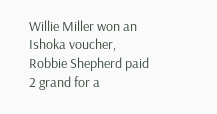Willie Miller won an Ishoka voucher, Robbie Shepherd paid 2 grand for a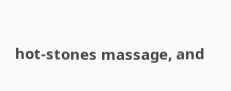hot-stones massage, and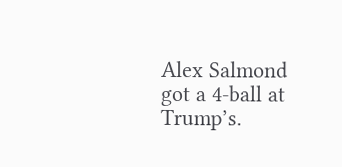Alex Salmond got a 4-ball at Trump’s.